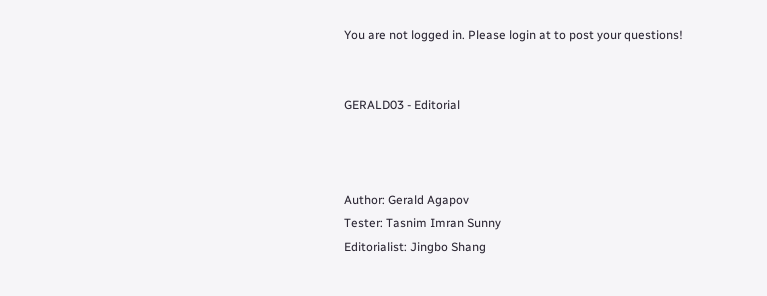You are not logged in. Please login at to post your questions!


GERALD03 - Editorial



Author: Gerald Agapov
Tester: Tasnim Imran Sunny
Editorialist: Jingbo Shang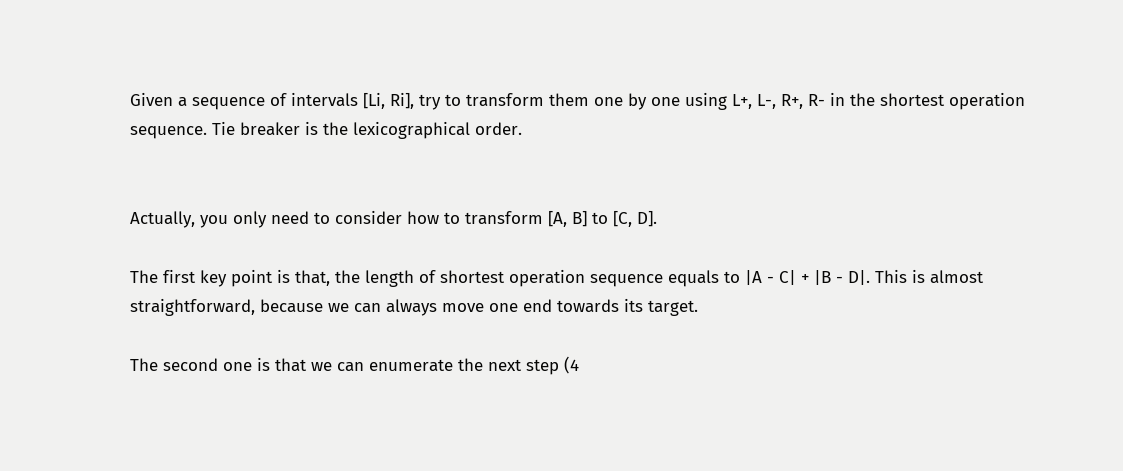Given a sequence of intervals [Li, Ri], try to transform them one by one using L+, L-, R+, R- in the shortest operation sequence. Tie breaker is the lexicographical order.


Actually, you only need to consider how to transform [A, B] to [C, D].

The first key point is that, the length of shortest operation sequence equals to |A - C| + |B - D|. This is almost straightforward, because we can always move one end towards its target.

The second one is that we can enumerate the next step (4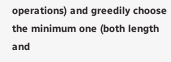operations) and greedily choose the minimum one (both length and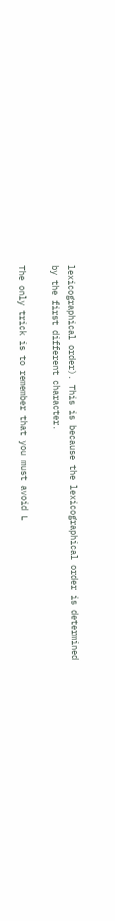lexicographical order). This is because the lexicographical order is determined by the first different character.

The only trick is to remember that you must avoid L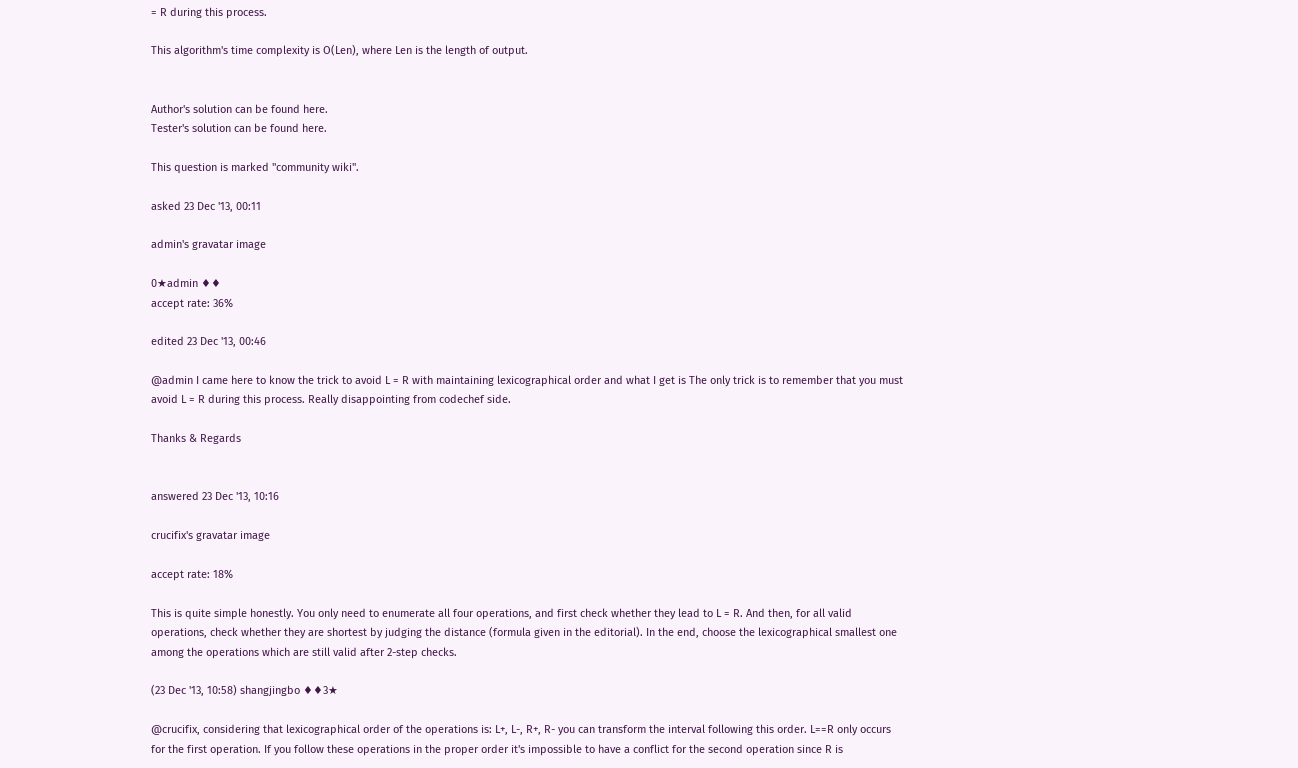= R during this process.

This algorithm's time complexity is O(Len), where Len is the length of output.


Author's solution can be found here.
Tester's solution can be found here.

This question is marked "community wiki".

asked 23 Dec '13, 00:11

admin's gravatar image

0★admin ♦♦
accept rate: 36%

edited 23 Dec '13, 00:46

@admin I came here to know the trick to avoid L = R with maintaining lexicographical order and what I get is The only trick is to remember that you must avoid L = R during this process. Really disappointing from codechef side.

Thanks & Regards


answered 23 Dec '13, 10:16

crucifix's gravatar image

accept rate: 18%

This is quite simple honestly. You only need to enumerate all four operations, and first check whether they lead to L = R. And then, for all valid operations, check whether they are shortest by judging the distance (formula given in the editorial). In the end, choose the lexicographical smallest one among the operations which are still valid after 2-step checks.

(23 Dec '13, 10:58) shangjingbo ♦♦3★

@crucifix, considering that lexicographical order of the operations is: L+, L-, R+, R- you can transform the interval following this order. L==R only occurs for the first operation. If you follow these operations in the proper order it's impossible to have a conflict for the second operation since R is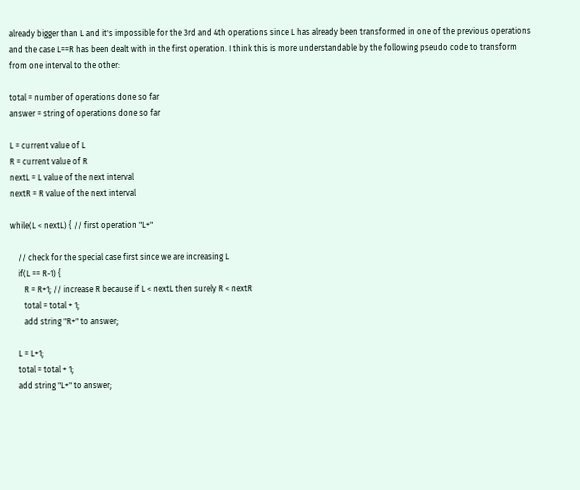already bigger than L and it's impossible for the 3rd and 4th operations since L has already been transformed in one of the previous operations and the case L==R has been dealt with in the first operation. I think this is more understandable by the following pseudo code to transform from one interval to the other:

total = number of operations done so far
answer = string of operations done so far

L = current value of L
R = current value of R
nextL = L value of the next interval
nextR = R value of the next interval

while(L < nextL) { // first operation "L+"

    // check for the special case first since we are increasing L
    if(L == R-1) {
       R = R+1; // increase R because if L < nextL then surely R < nextR
       total = total + 1;
       add string "R+" to answer;

    L = L+1;
    total = total + 1;
    add string "L+" to answer;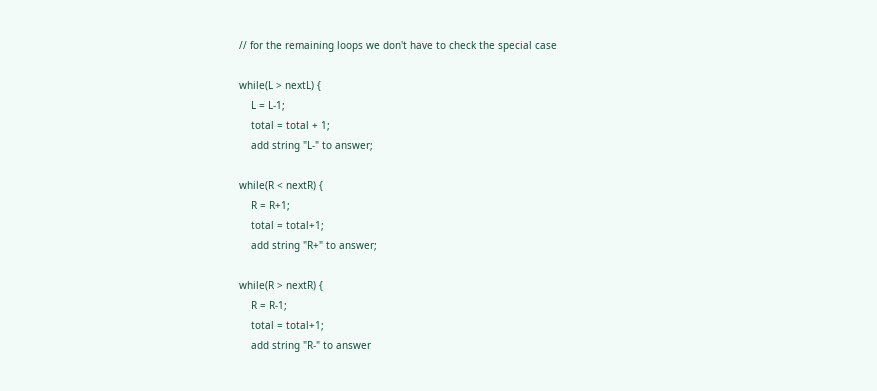// for the remaining loops we don't have to check the special case

while(L > nextL) {
    L = L-1;
    total = total + 1;
    add string "L-" to answer;

while(R < nextR) {
    R = R+1;
    total = total+1;
    add string "R+" to answer;

while(R > nextR) {
    R = R-1;
    total = total+1;
    add string "R-" to answer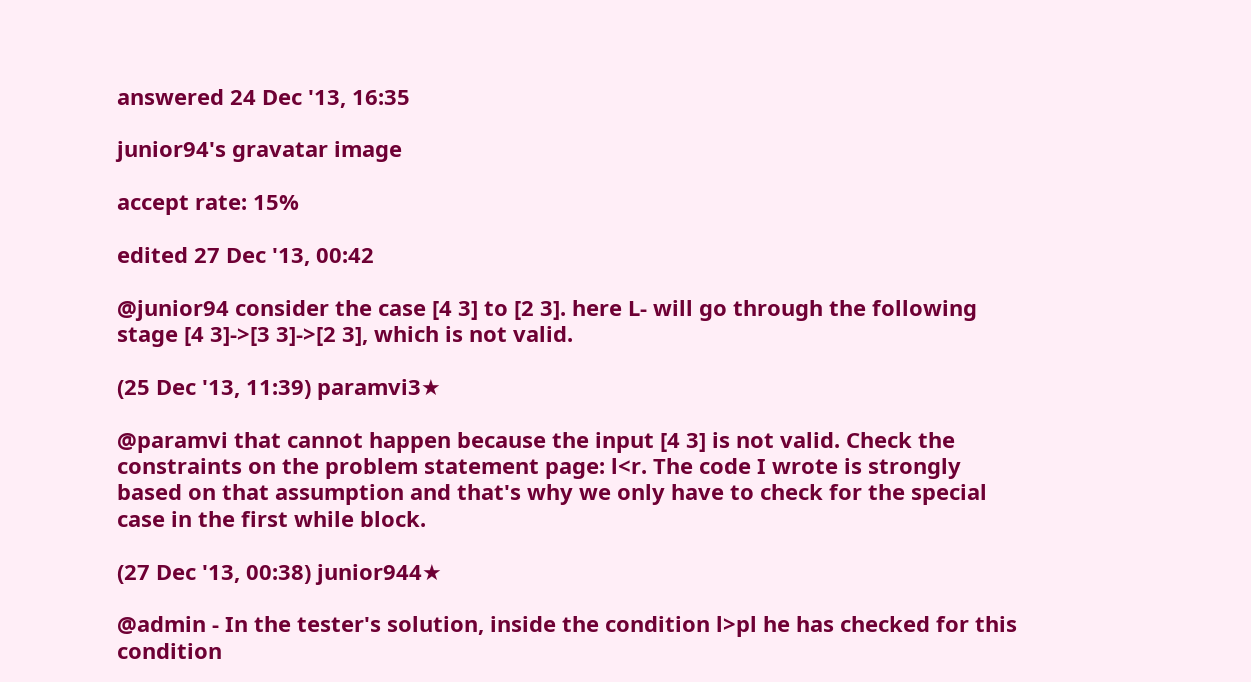answered 24 Dec '13, 16:35

junior94's gravatar image

accept rate: 15%

edited 27 Dec '13, 00:42

@junior94 consider the case [4 3] to [2 3]. here L- will go through the following stage [4 3]->[3 3]->[2 3], which is not valid.

(25 Dec '13, 11:39) paramvi3★

@paramvi that cannot happen because the input [4 3] is not valid. Check the constraints on the problem statement page: l<r. The code I wrote is strongly based on that assumption and that's why we only have to check for the special case in the first while block.

(27 Dec '13, 00:38) junior944★

@admin - In the tester's solution, inside the condition l>pl he has checked for this condition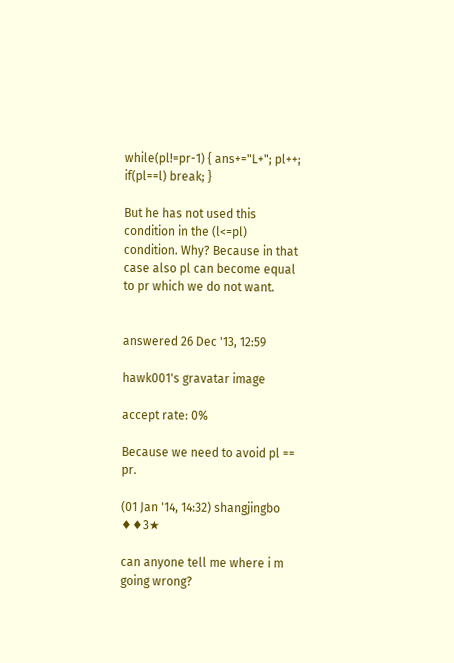while(pl!=pr-1) { ans+="L+"; pl++; if(pl==l) break; }

But he has not used this condition in the (l<=pl) condition. Why? Because in that case also pl can become equal to pr which we do not want.


answered 26 Dec '13, 12:59

hawk001's gravatar image

accept rate: 0%

Because we need to avoid pl == pr.

(01 Jan '14, 14:32) shangjingbo ♦♦3★

can anyone tell me where i m going wrong?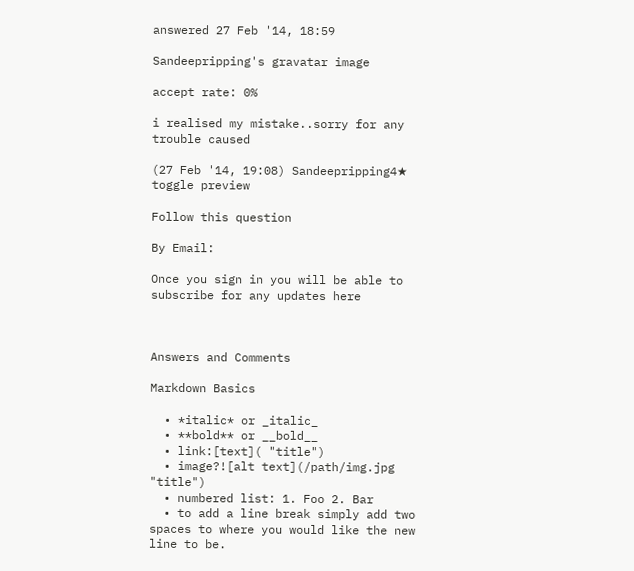answered 27 Feb '14, 18:59

Sandeepripping's gravatar image

accept rate: 0%

i realised my mistake..sorry for any trouble caused

(27 Feb '14, 19:08) Sandeepripping4★
toggle preview

Follow this question

By Email:

Once you sign in you will be able to subscribe for any updates here



Answers and Comments

Markdown Basics

  • *italic* or _italic_
  • **bold** or __bold__
  • link:[text]( "title")
  • image?![alt text](/path/img.jpg "title")
  • numbered list: 1. Foo 2. Bar
  • to add a line break simply add two spaces to where you would like the new line to be.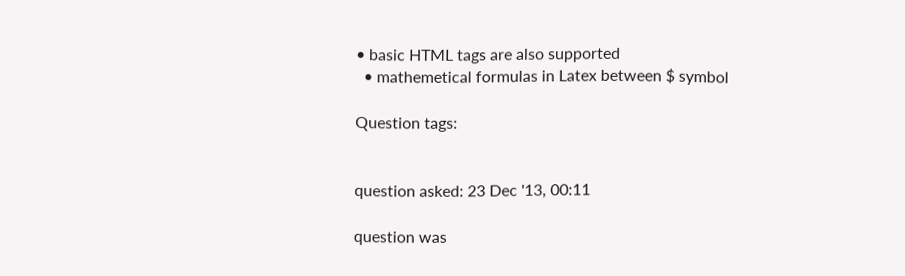• basic HTML tags are also supported
  • mathemetical formulas in Latex between $ symbol

Question tags:


question asked: 23 Dec '13, 00:11

question was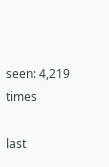seen: 4,219 times

last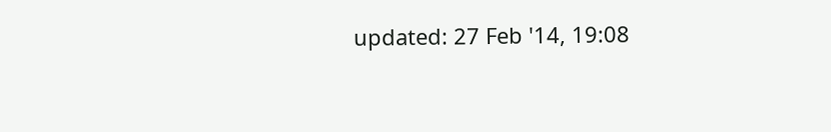updated: 27 Feb '14, 19:08